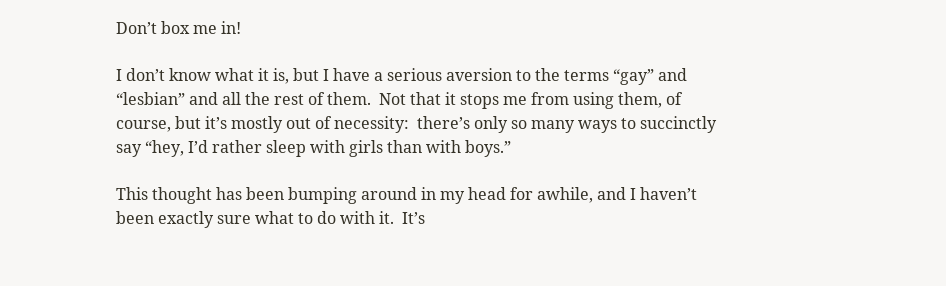Don’t box me in!

I don’t know what it is, but I have a serious aversion to the terms “gay” and “lesbian” and all the rest of them.  Not that it stops me from using them, of course, but it’s mostly out of necessity:  there’s only so many ways to succinctly say “hey, I’d rather sleep with girls than with boys.”

This thought has been bumping around in my head for awhile, and I haven’t been exactly sure what to do with it.  It’s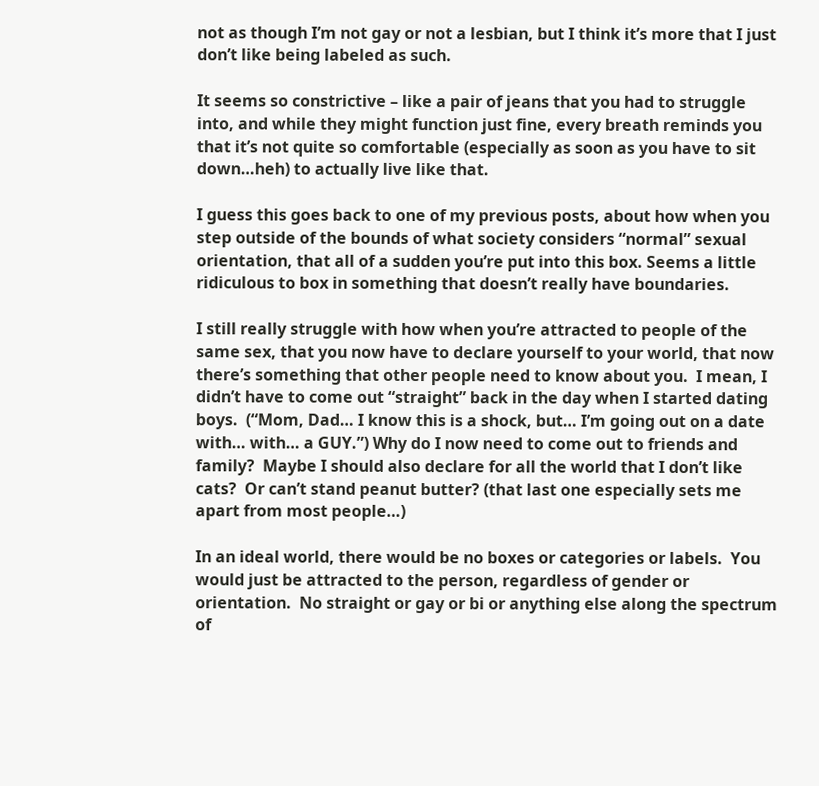not as though I’m not gay or not a lesbian, but I think it’s more that I just don’t like being labeled as such.

It seems so constrictive – like a pair of jeans that you had to struggle into, and while they might function just fine, every breath reminds you that it’s not quite so comfortable (especially as soon as you have to sit down…heh) to actually live like that.

I guess this goes back to one of my previous posts, about how when you step outside of the bounds of what society considers “normal” sexual orientation, that all of a sudden you’re put into this box. Seems a little ridiculous to box in something that doesn’t really have boundaries.

I still really struggle with how when you’re attracted to people of the same sex, that you now have to declare yourself to your world, that now there’s something that other people need to know about you.  I mean, I didn’t have to come out “straight” back in the day when I started dating boys.  (“Mom, Dad… I know this is a shock, but… I’m going out on a date with… with… a GUY.”) Why do I now need to come out to friends and family?  Maybe I should also declare for all the world that I don’t like cats?  Or can’t stand peanut butter? (that last one especially sets me apart from most people…)

In an ideal world, there would be no boxes or categories or labels.  You would just be attracted to the person, regardless of gender or orientation.  No straight or gay or bi or anything else along the spectrum of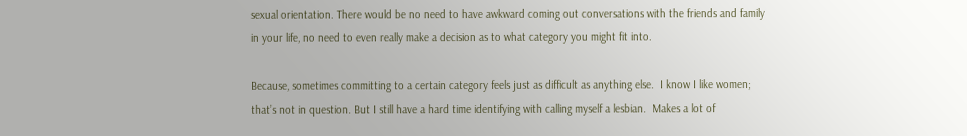sexual orientation. There would be no need to have awkward coming out conversations with the friends and family in your life, no need to even really make a decision as to what category you might fit into.

Because, sometimes committing to a certain category feels just as difficult as anything else.  I know I like women; that’s not in question. But I still have a hard time identifying with calling myself a lesbian.  Makes a lot of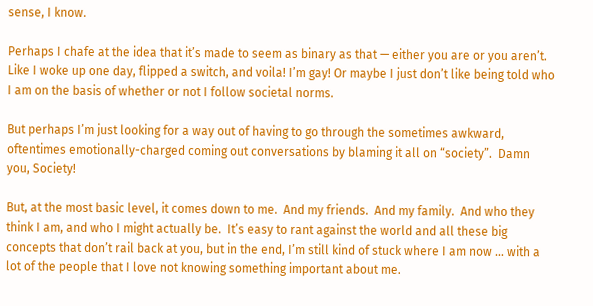sense, I know.

Perhaps I chafe at the idea that it’s made to seem as binary as that — either you are or you aren’t.  Like I woke up one day, flipped a switch, and voila! I’m gay! Or maybe I just don’t like being told who I am on the basis of whether or not I follow societal norms.

But perhaps I’m just looking for a way out of having to go through the sometimes awkward, oftentimes emotionally-charged coming out conversations by blaming it all on “society”.  Damn you, Society!

But, at the most basic level, it comes down to me.  And my friends.  And my family.  And who they think I am, and who I might actually be.  It’s easy to rant against the world and all these big concepts that don’t rail back at you, but in the end, I’m still kind of stuck where I am now … with a lot of the people that I love not knowing something important about me.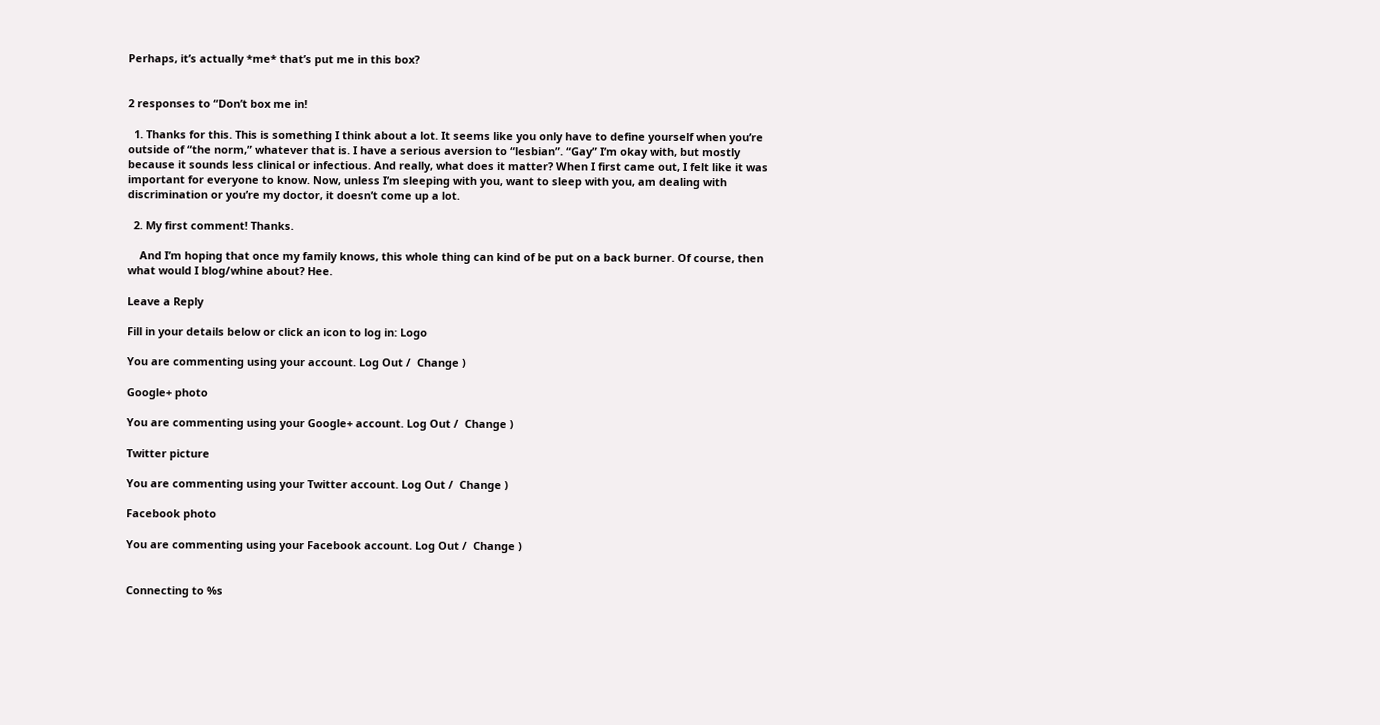Perhaps, it’s actually *me* that’s put me in this box?


2 responses to “Don’t box me in!

  1. Thanks for this. This is something I think about a lot. It seems like you only have to define yourself when you’re outside of “the norm,” whatever that is. I have a serious aversion to “lesbian”. “Gay” I’m okay with, but mostly because it sounds less clinical or infectious. And really, what does it matter? When I first came out, I felt like it was important for everyone to know. Now, unless I’m sleeping with you, want to sleep with you, am dealing with discrimination or you’re my doctor, it doesn’t come up a lot.

  2. My first comment! Thanks.

    And I’m hoping that once my family knows, this whole thing can kind of be put on a back burner. Of course, then what would I blog/whine about? Hee.

Leave a Reply

Fill in your details below or click an icon to log in: Logo

You are commenting using your account. Log Out /  Change )

Google+ photo

You are commenting using your Google+ account. Log Out /  Change )

Twitter picture

You are commenting using your Twitter account. Log Out /  Change )

Facebook photo

You are commenting using your Facebook account. Log Out /  Change )


Connecting to %s